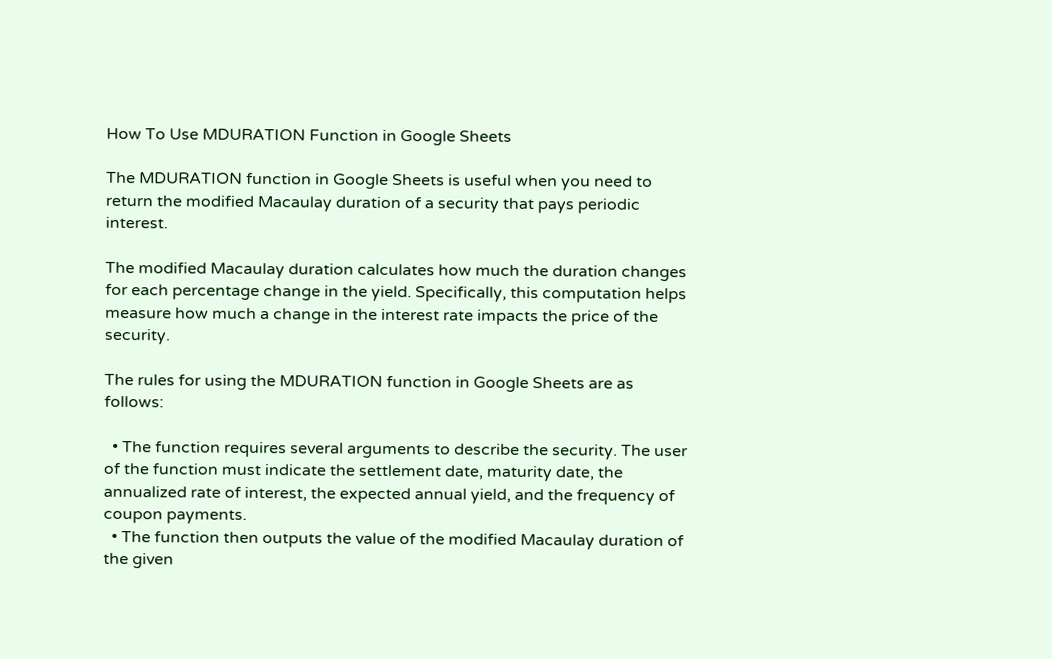How To Use MDURATION Function in Google Sheets

The MDURATION function in Google Sheets is useful when you need to return the modified Macaulay duration of a security that pays periodic interest.

The modified Macaulay duration calculates how much the duration changes for each percentage change in the yield. Specifically, this computation helps measure how much a change in the interest rate impacts the price of the security.

The rules for using the MDURATION function in Google Sheets are as follows:

  • The function requires several arguments to describe the security. The user of the function must indicate the settlement date, maturity date, the annualized rate of interest, the expected annual yield, and the frequency of coupon payments.
  • The function then outputs the value of the modified Macaulay duration of the given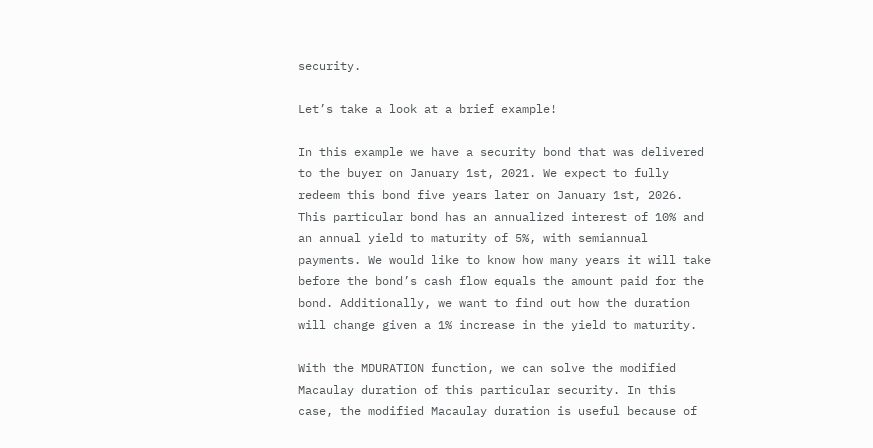security.

Let’s take a look at a brief example!

In this example we have a security bond that was delivered to the buyer on January 1st, 2021. We expect to fully redeem this bond five years later on January 1st, 2026. This particular bond has an annualized interest of 10% and an annual yield to maturity of 5%, with semiannual payments. We would like to know how many years it will take before the bond’s cash flow equals the amount paid for the bond. Additionally, we want to find out how the duration will change given a 1% increase in the yield to maturity.

With the MDURATION function, we can solve the modified Macaulay duration of this particular security. In this case, the modified Macaulay duration is useful because of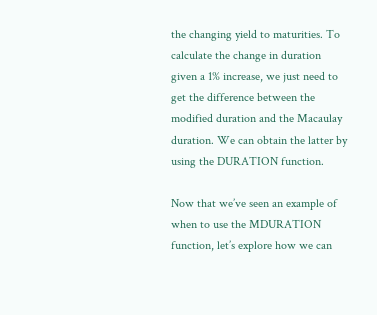the changing yield to maturities. To calculate the change in duration given a 1% increase, we just need to get the difference between the modified duration and the Macaulay duration. We can obtain the latter by using the DURATION function.

Now that we’ve seen an example of when to use the MDURATION function, let’s explore how we can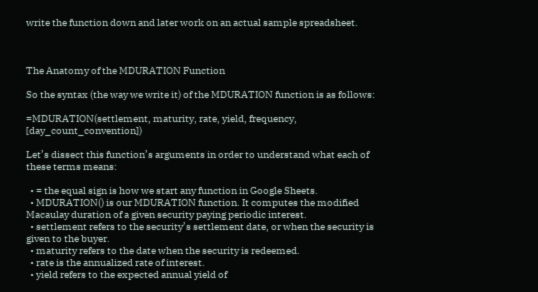write the function down and later work on an actual sample spreadsheet.



The Anatomy of the MDURATION Function

So the syntax (the way we write it) of the MDURATION function is as follows:

=MDURATION(settlement, maturity, rate, yield, frequency, [day_count_convention])

Let’s dissect this function’s arguments in order to understand what each of these terms means:

  • = the equal sign is how we start any function in Google Sheets.
  • MDURATION() is our MDURATION function. It computes the modified Macaulay duration of a given security paying periodic interest.
  • settlement refers to the security’s settlement date, or when the security is given to the buyer.
  • maturity refers to the date when the security is redeemed.
  • rate is the annualized rate of interest.
  • yield refers to the expected annual yield of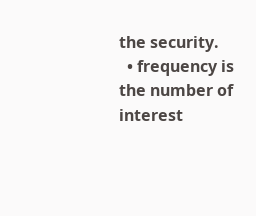the security.
  • frequency is the number of interest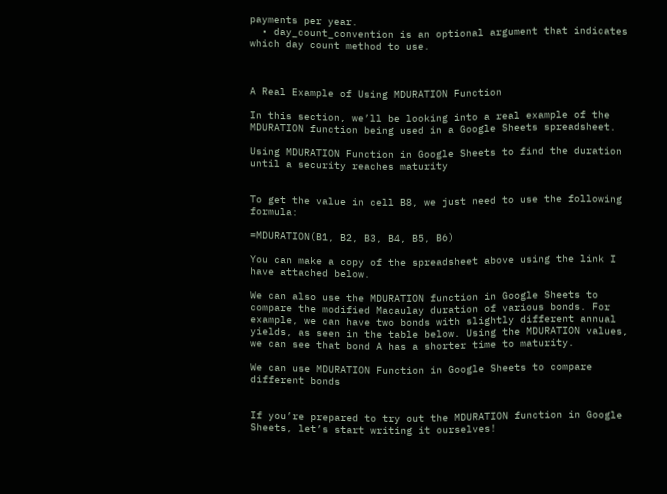payments per year.
  • day_count_convention is an optional argument that indicates which day count method to use.



A Real Example of Using MDURATION Function

In this section, we’ll be looking into a real example of the MDURATION function being used in a Google Sheets spreadsheet.

Using MDURATION Function in Google Sheets to find the duration until a security reaches maturity


To get the value in cell B8, we just need to use the following formula:

=MDURATION(B1, B2, B3, B4, B5, B6)

You can make a copy of the spreadsheet above using the link I have attached below.

We can also use the MDURATION function in Google Sheets to compare the modified Macaulay duration of various bonds. For example, we can have two bonds with slightly different annual yields, as seen in the table below. Using the MDURATION values, we can see that bond A has a shorter time to maturity.

We can use MDURATION Function in Google Sheets to compare different bonds


If you’re prepared to try out the MDURATION function in Google Sheets, let’s start writing it ourselves!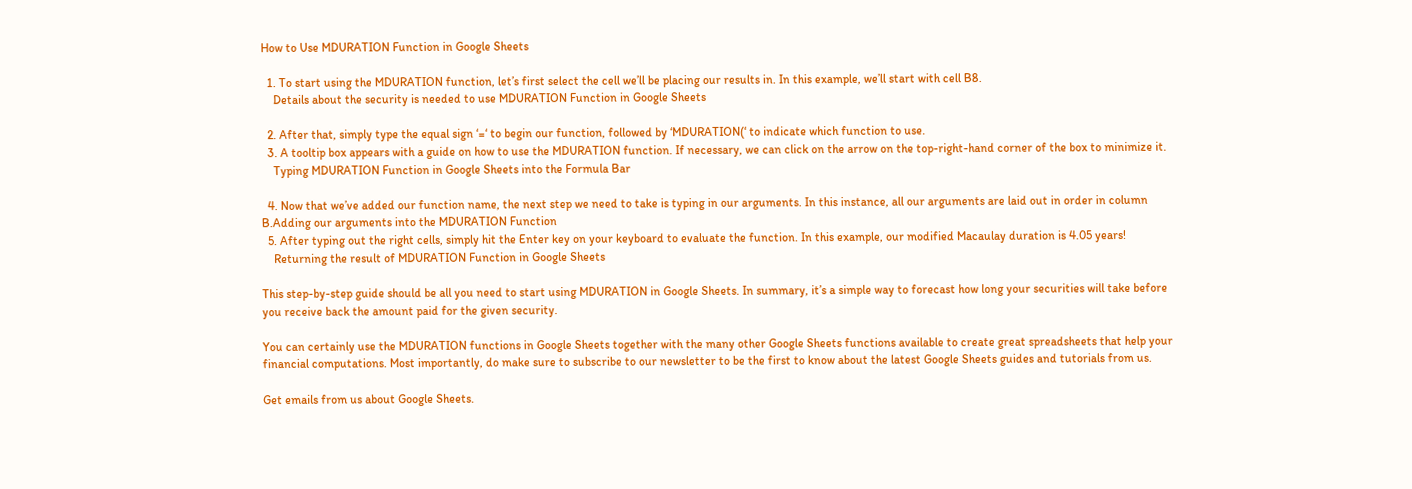How to Use MDURATION Function in Google Sheets

  1. To start using the MDURATION function, let’s first select the cell we’ll be placing our results in. In this example, we’ll start with cell B8.
    Details about the security is needed to use MDURATION Function in Google Sheets

  2. After that, simply type the equal sign ‘=‘ to begin our function, followed by ‘MDURATION(‘ to indicate which function to use.
  3. A tooltip box appears with a guide on how to use the MDURATION function. If necessary, we can click on the arrow on the top-right-hand corner of the box to minimize it.
    Typing MDURATION Function in Google Sheets into the Formula Bar

  4. Now that we’ve added our function name, the next step we need to take is typing in our arguments. In this instance, all our arguments are laid out in order in column B.Adding our arguments into the MDURATION Function
  5. After typing out the right cells, simply hit the Enter key on your keyboard to evaluate the function. In this example, our modified Macaulay duration is 4.05 years!
    Returning the result of MDURATION Function in Google Sheets

This step-by-step guide should be all you need to start using MDURATION in Google Sheets. In summary, it’s a simple way to forecast how long your securities will take before you receive back the amount paid for the given security.

You can certainly use the MDURATION functions in Google Sheets together with the many other Google Sheets functions available to create great spreadsheets that help your financial computations. Most importantly, do make sure to subscribe to our newsletter to be the first to know about the latest Google Sheets guides and tutorials from us.

Get emails from us about Google Sheets.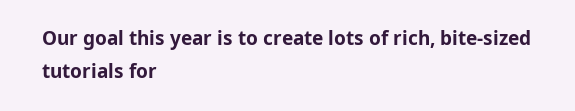Our goal this year is to create lots of rich, bite-sized tutorials for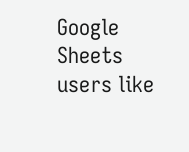Google Sheets users like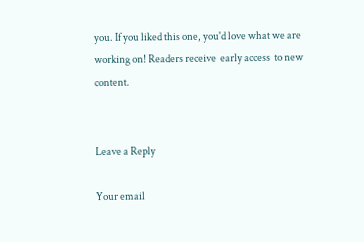you. If you liked this one, you'd love what we are working on! Readers receive  early access  to new content.


Leave a Reply

Your email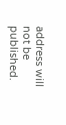address will not be published.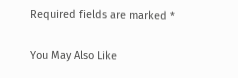Required fields are marked *

You May Also Like